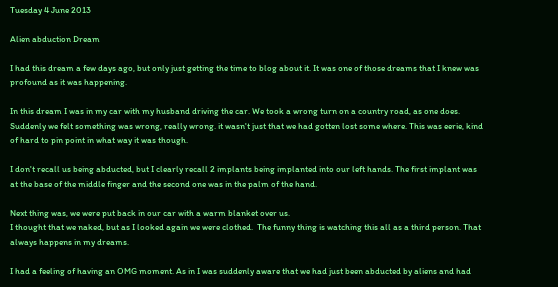Tuesday 4 June 2013

Alien abduction Dream

I had this dream a few days ago, but only just getting the time to blog about it. It was one of those dreams that I knew was profound as it was happening.

In this dream I was in my car with my husband driving the car. We took a wrong turn on a country road, as one does. Suddenly we felt something was wrong, really wrong. it wasn't just that we had gotten lost some where. This was eerie, kind of hard to pin point in what way it was though.

I don't recall us being abducted, but I clearly recall 2 implants being implanted into our left hands. The first implant was at the base of the middle finger and the second one was in the palm of the hand.

Next thing was, we were put back in our car with a warm blanket over us.
I thought that we naked, but as I looked again we were clothed.  The funny thing is watching this all as a third person. That always happens in my dreams.

I had a feeling of having an OMG moment. As in I was suddenly aware that we had just been abducted by aliens and had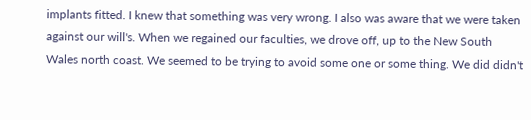implants fitted. I knew that something was very wrong. I also was aware that we were taken against our will's. When we regained our faculties, we drove off, up to the New South Wales north coast. We seemed to be trying to avoid some one or some thing. We did didn't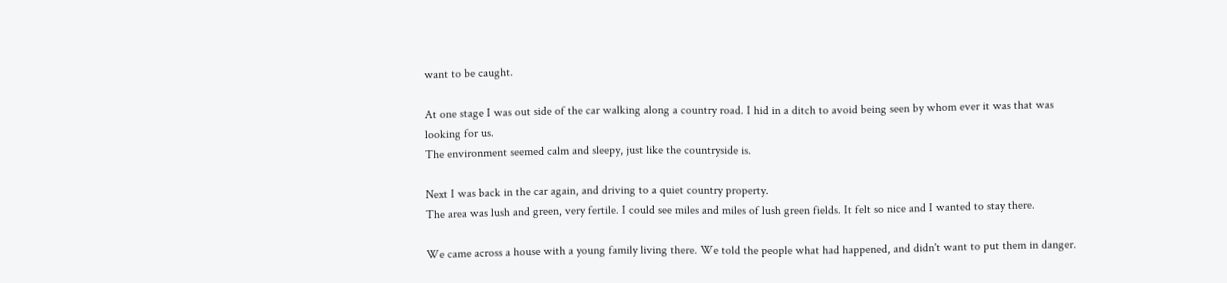want to be caught.

At one stage I was out side of the car walking along a country road. I hid in a ditch to avoid being seen by whom ever it was that was looking for us.
The environment seemed calm and sleepy, just like the countryside is.

Next I was back in the car again, and driving to a quiet country property.
The area was lush and green, very fertile. I could see miles and miles of lush green fields. It felt so nice and I wanted to stay there.

We came across a house with a young family living there. We told the people what had happened, and didn't want to put them in danger.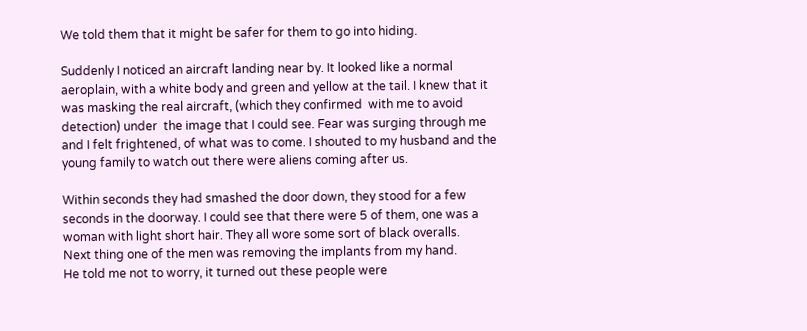We told them that it might be safer for them to go into hiding.

Suddenly I noticed an aircraft landing near by. It looked like a normal aeroplain, with a white body and green and yellow at the tail. I knew that it was masking the real aircraft, (which they confirmed  with me to avoid detection) under  the image that I could see. Fear was surging through me and I felt frightened, of what was to come. I shouted to my husband and the young family to watch out there were aliens coming after us.

Within seconds they had smashed the door down, they stood for a few seconds in the doorway. I could see that there were 5 of them, one was a woman with light short hair. They all wore some sort of black overalls.
Next thing one of the men was removing the implants from my hand.
He told me not to worry, it turned out these people were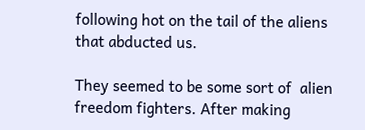following hot on the tail of the aliens that abducted us.

They seemed to be some sort of  alien freedom fighters. After making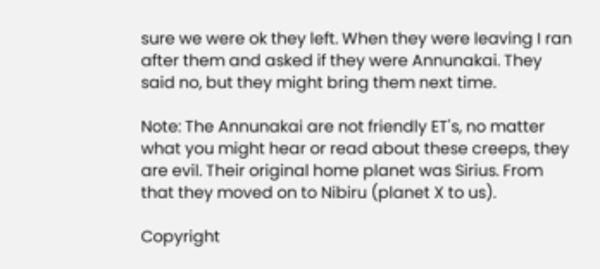sure we were ok they left. When they were leaving I ran after them and asked if they were Annunakai. They said no, but they might bring them next time.

Note: The Annunakai are not friendly ET's, no matter what you might hear or read about these creeps, they are evil. Their original home planet was Sirius. From that they moved on to Nibiru (planet X to us).

Copyright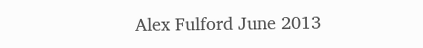Alex Fulford June 2013